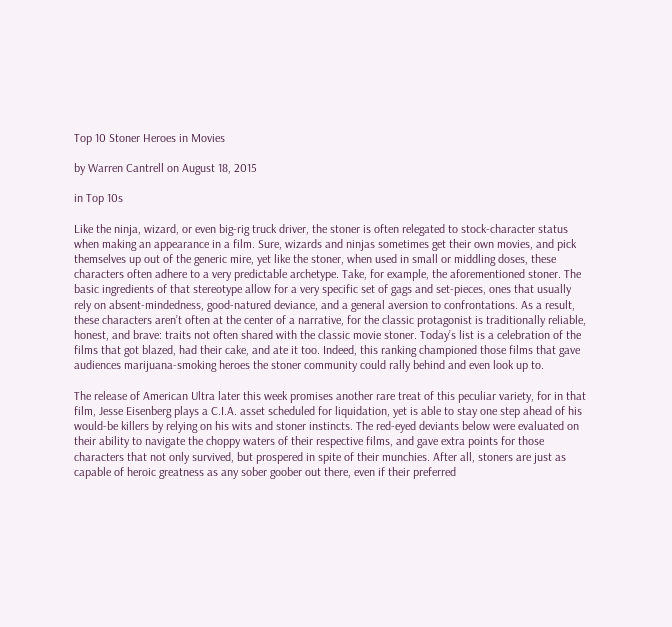Top 10 Stoner Heroes in Movies

by Warren Cantrell on August 18, 2015

in Top 10s

Like the ninja, wizard, or even big-rig truck driver, the stoner is often relegated to stock-character status when making an appearance in a film. Sure, wizards and ninjas sometimes get their own movies, and pick themselves up out of the generic mire, yet like the stoner, when used in small or middling doses, these characters often adhere to a very predictable archetype. Take, for example, the aforementioned stoner. The basic ingredients of that stereotype allow for a very specific set of gags and set-pieces, ones that usually rely on absent-mindedness, good-natured deviance, and a general aversion to confrontations. As a result, these characters aren’t often at the center of a narrative, for the classic protagonist is traditionally reliable, honest, and brave: traits not often shared with the classic movie stoner. Today’s list is a celebration of the films that got blazed, had their cake, and ate it too. Indeed, this ranking championed those films that gave audiences marijuana-smoking heroes the stoner community could rally behind and even look up to.

The release of American Ultra later this week promises another rare treat of this peculiar variety, for in that film, Jesse Eisenberg plays a C.I.A. asset scheduled for liquidation, yet is able to stay one step ahead of his would-be killers by relying on his wits and stoner instincts. The red-eyed deviants below were evaluated on their ability to navigate the choppy waters of their respective films, and gave extra points for those characters that not only survived, but prospered in spite of their munchies. After all, stoners are just as capable of heroic greatness as any sober goober out there, even if their preferred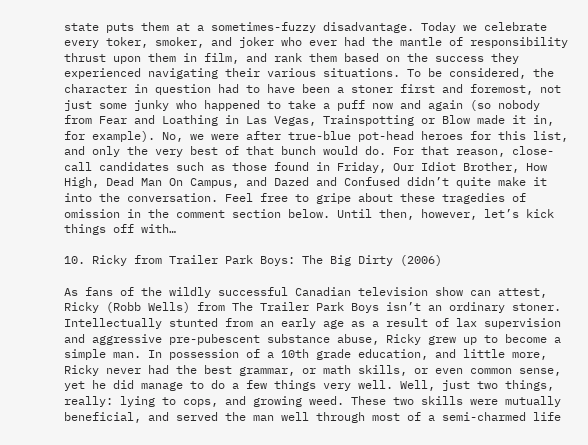state puts them at a sometimes-fuzzy disadvantage. Today we celebrate every toker, smoker, and joker who ever had the mantle of responsibility thrust upon them in film, and rank them based on the success they experienced navigating their various situations. To be considered, the character in question had to have been a stoner first and foremost, not just some junky who happened to take a puff now and again (so nobody from Fear and Loathing in Las Vegas, Trainspotting or Blow made it in, for example). No, we were after true-blue pot-head heroes for this list, and only the very best of that bunch would do. For that reason, close-call candidates such as those found in Friday, Our Idiot Brother, How High, Dead Man On Campus, and Dazed and Confused didn’t quite make it into the conversation. Feel free to gripe about these tragedies of omission in the comment section below. Until then, however, let’s kick things off with…

10. Ricky from Trailer Park Boys: The Big Dirty (2006)

As fans of the wildly successful Canadian television show can attest, Ricky (Robb Wells) from The Trailer Park Boys isn’t an ordinary stoner. Intellectually stunted from an early age as a result of lax supervision and aggressive pre-pubescent substance abuse, Ricky grew up to become a simple man. In possession of a 10th grade education, and little more, Ricky never had the best grammar, or math skills, or even common sense, yet he did manage to do a few things very well. Well, just two things, really: lying to cops, and growing weed. These two skills were mutually beneficial, and served the man well through most of a semi-charmed life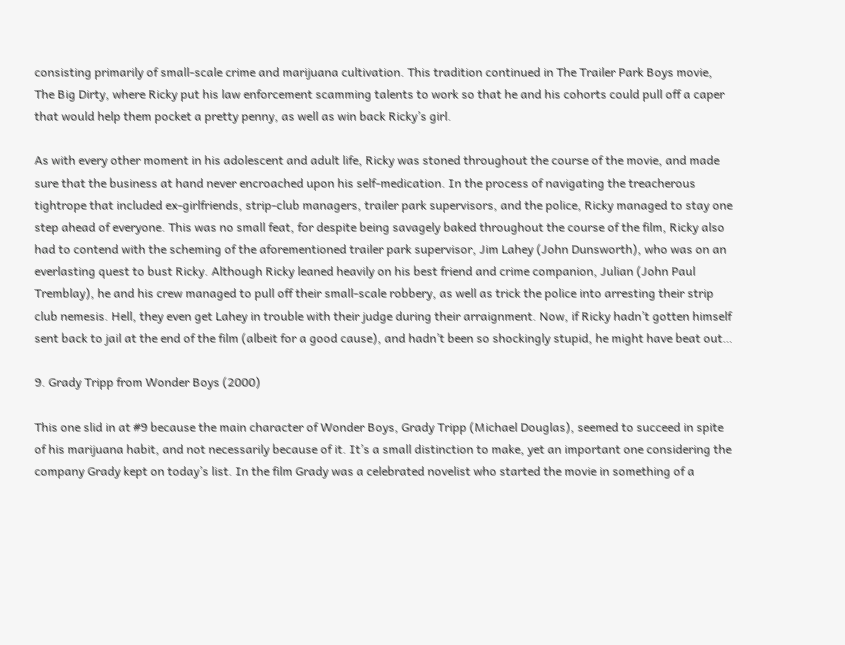consisting primarily of small-scale crime and marijuana cultivation. This tradition continued in The Trailer Park Boys movie, The Big Dirty, where Ricky put his law enforcement scamming talents to work so that he and his cohorts could pull off a caper that would help them pocket a pretty penny, as well as win back Ricky’s girl.

As with every other moment in his adolescent and adult life, Ricky was stoned throughout the course of the movie, and made sure that the business at hand never encroached upon his self-medication. In the process of navigating the treacherous tightrope that included ex-girlfriends, strip-club managers, trailer park supervisors, and the police, Ricky managed to stay one step ahead of everyone. This was no small feat, for despite being savagely baked throughout the course of the film, Ricky also had to contend with the scheming of the aforementioned trailer park supervisor, Jim Lahey (John Dunsworth), who was on an everlasting quest to bust Ricky. Although Ricky leaned heavily on his best friend and crime companion, Julian (John Paul Tremblay), he and his crew managed to pull off their small-scale robbery, as well as trick the police into arresting their strip club nemesis. Hell, they even get Lahey in trouble with their judge during their arraignment. Now, if Ricky hadn’t gotten himself sent back to jail at the end of the film (albeit for a good cause), and hadn’t been so shockingly stupid, he might have beat out…

9. Grady Tripp from Wonder Boys (2000)

This one slid in at #9 because the main character of Wonder Boys, Grady Tripp (Michael Douglas), seemed to succeed in spite of his marijuana habit, and not necessarily because of it. It’s a small distinction to make, yet an important one considering the company Grady kept on today’s list. In the film Grady was a celebrated novelist who started the movie in something of a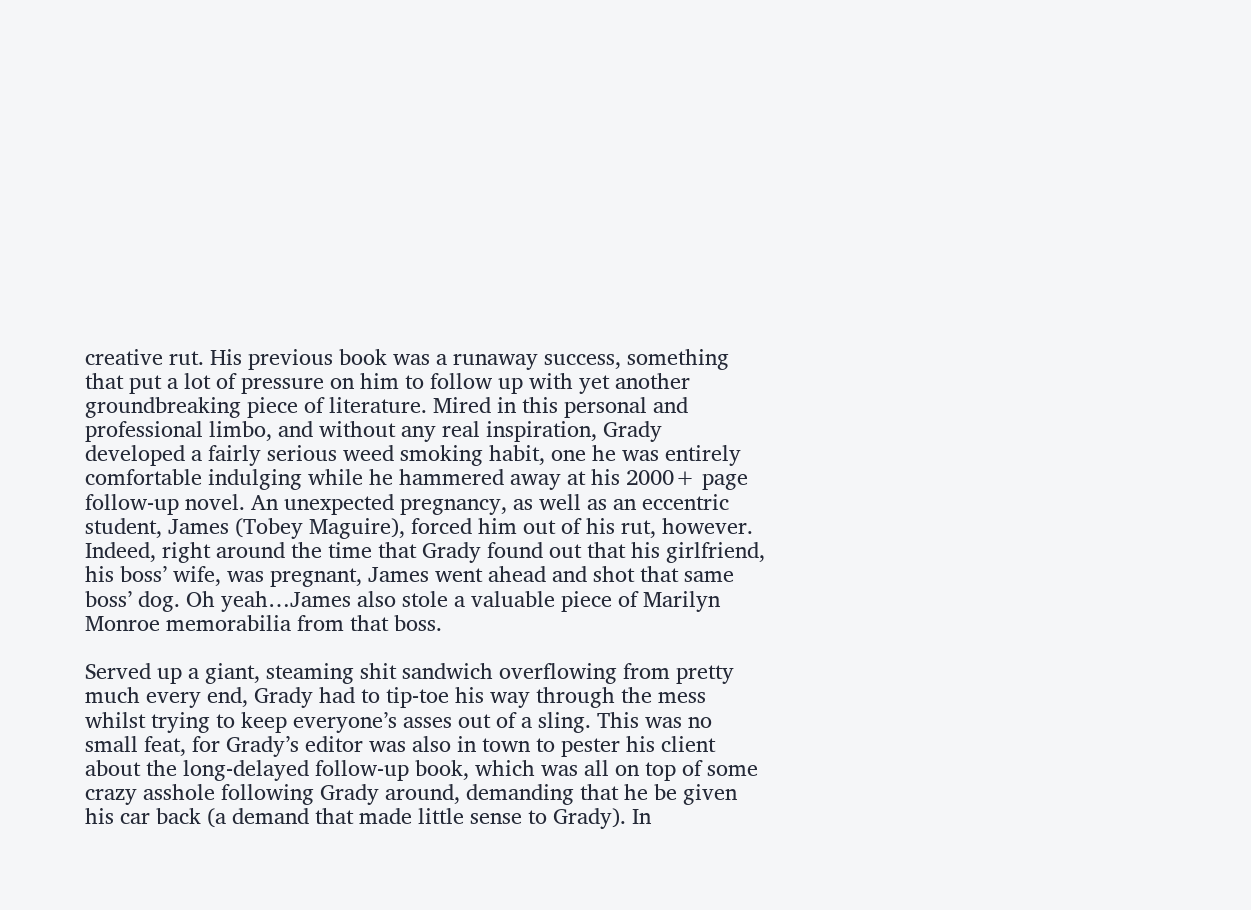creative rut. His previous book was a runaway success, something that put a lot of pressure on him to follow up with yet another groundbreaking piece of literature. Mired in this personal and professional limbo, and without any real inspiration, Grady developed a fairly serious weed smoking habit, one he was entirely comfortable indulging while he hammered away at his 2000+ page follow-up novel. An unexpected pregnancy, as well as an eccentric student, James (Tobey Maguire), forced him out of his rut, however. Indeed, right around the time that Grady found out that his girlfriend, his boss’ wife, was pregnant, James went ahead and shot that same boss’ dog. Oh yeah…James also stole a valuable piece of Marilyn Monroe memorabilia from that boss.

Served up a giant, steaming shit sandwich overflowing from pretty much every end, Grady had to tip-toe his way through the mess whilst trying to keep everyone’s asses out of a sling. This was no small feat, for Grady’s editor was also in town to pester his client about the long-delayed follow-up book, which was all on top of some crazy asshole following Grady around, demanding that he be given his car back (a demand that made little sense to Grady). In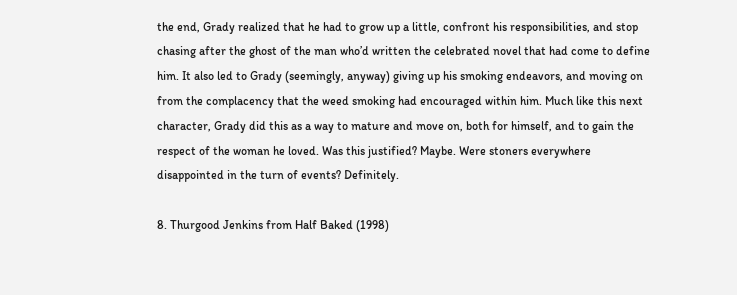the end, Grady realized that he had to grow up a little, confront his responsibilities, and stop chasing after the ghost of the man who’d written the celebrated novel that had come to define him. It also led to Grady (seemingly, anyway) giving up his smoking endeavors, and moving on from the complacency that the weed smoking had encouraged within him. Much like this next character, Grady did this as a way to mature and move on, both for himself, and to gain the respect of the woman he loved. Was this justified? Maybe. Were stoners everywhere disappointed in the turn of events? Definitely.

8. Thurgood Jenkins from Half Baked (1998)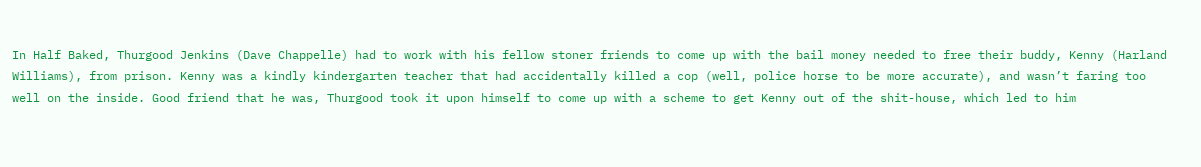In Half Baked, Thurgood Jenkins (Dave Chappelle) had to work with his fellow stoner friends to come up with the bail money needed to free their buddy, Kenny (Harland Williams), from prison. Kenny was a kindly kindergarten teacher that had accidentally killed a cop (well, police horse to be more accurate), and wasn’t faring too well on the inside. Good friend that he was, Thurgood took it upon himself to come up with a scheme to get Kenny out of the shit-house, which led to him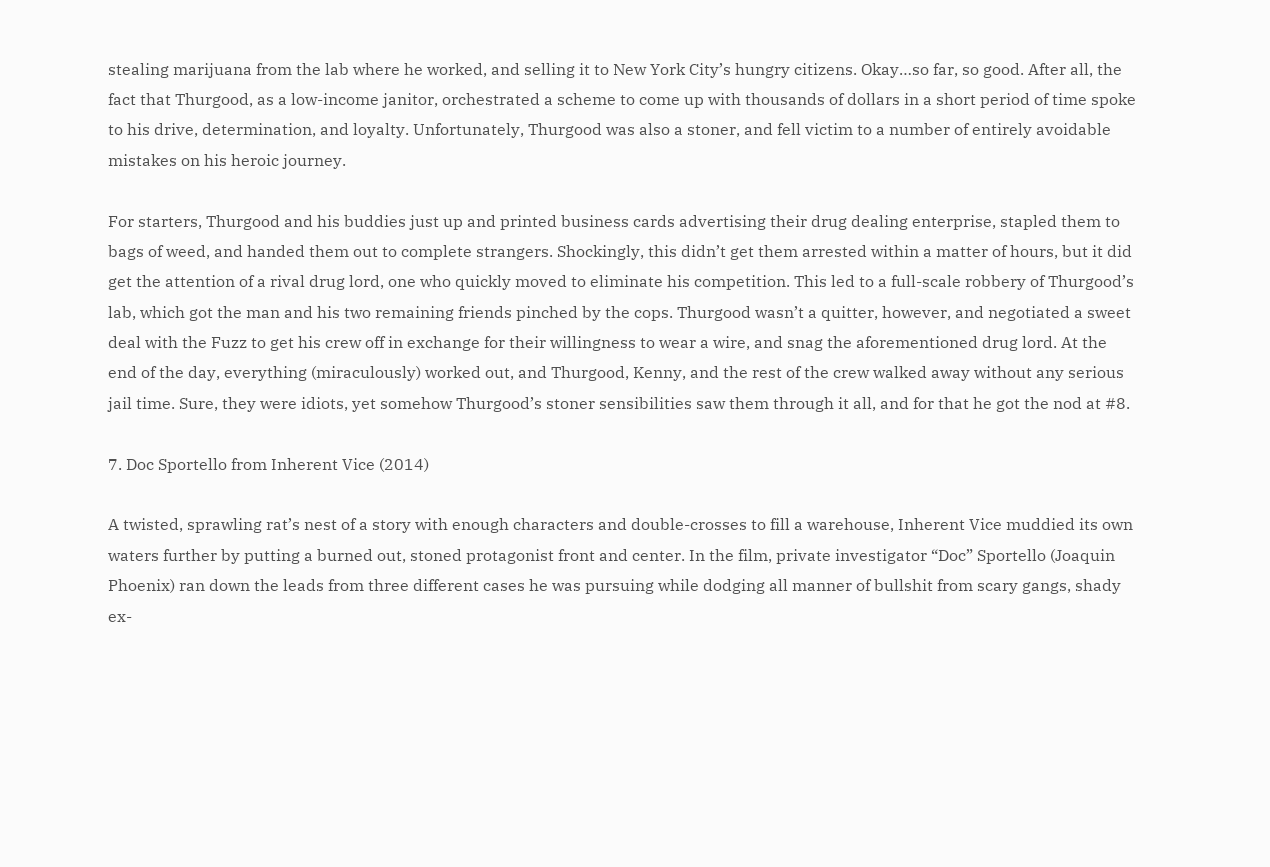stealing marijuana from the lab where he worked, and selling it to New York City’s hungry citizens. Okay…so far, so good. After all, the fact that Thurgood, as a low-income janitor, orchestrated a scheme to come up with thousands of dollars in a short period of time spoke to his drive, determination, and loyalty. Unfortunately, Thurgood was also a stoner, and fell victim to a number of entirely avoidable mistakes on his heroic journey.

For starters, Thurgood and his buddies just up and printed business cards advertising their drug dealing enterprise, stapled them to bags of weed, and handed them out to complete strangers. Shockingly, this didn’t get them arrested within a matter of hours, but it did get the attention of a rival drug lord, one who quickly moved to eliminate his competition. This led to a full-scale robbery of Thurgood’s lab, which got the man and his two remaining friends pinched by the cops. Thurgood wasn’t a quitter, however, and negotiated a sweet deal with the Fuzz to get his crew off in exchange for their willingness to wear a wire, and snag the aforementioned drug lord. At the end of the day, everything (miraculously) worked out, and Thurgood, Kenny, and the rest of the crew walked away without any serious jail time. Sure, they were idiots, yet somehow Thurgood’s stoner sensibilities saw them through it all, and for that he got the nod at #8.

7. Doc Sportello from Inherent Vice (2014)

A twisted, sprawling rat’s nest of a story with enough characters and double-crosses to fill a warehouse, Inherent Vice muddied its own waters further by putting a burned out, stoned protagonist front and center. In the film, private investigator “Doc” Sportello (Joaquin Phoenix) ran down the leads from three different cases he was pursuing while dodging all manner of bullshit from scary gangs, shady ex-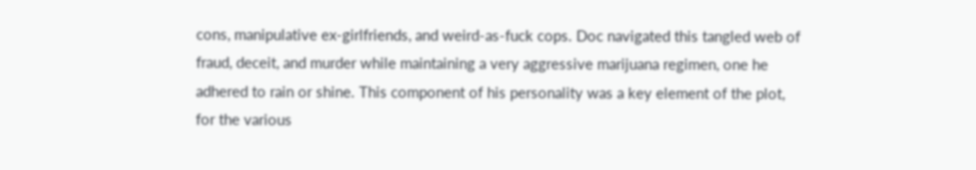cons, manipulative ex-girlfriends, and weird-as-fuck cops. Doc navigated this tangled web of fraud, deceit, and murder while maintaining a very aggressive marijuana regimen, one he adhered to rain or shine. This component of his personality was a key element of the plot, for the various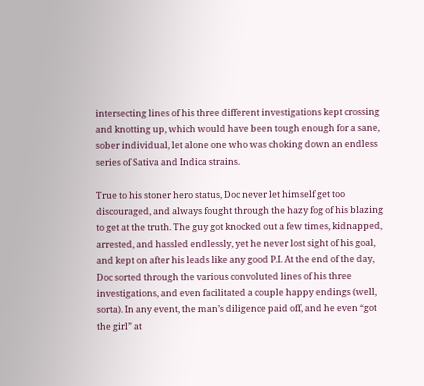intersecting lines of his three different investigations kept crossing and knotting up, which would have been tough enough for a sane, sober individual, let alone one who was choking down an endless series of Sativa and Indica strains.

True to his stoner hero status, Doc never let himself get too discouraged, and always fought through the hazy fog of his blazing to get at the truth. The guy got knocked out a few times, kidnapped, arrested, and hassled endlessly, yet he never lost sight of his goal, and kept on after his leads like any good P.I. At the end of the day, Doc sorted through the various convoluted lines of his three investigations, and even facilitated a couple happy endings (well, sorta). In any event, the man’s diligence paid off, and he even “got the girl” at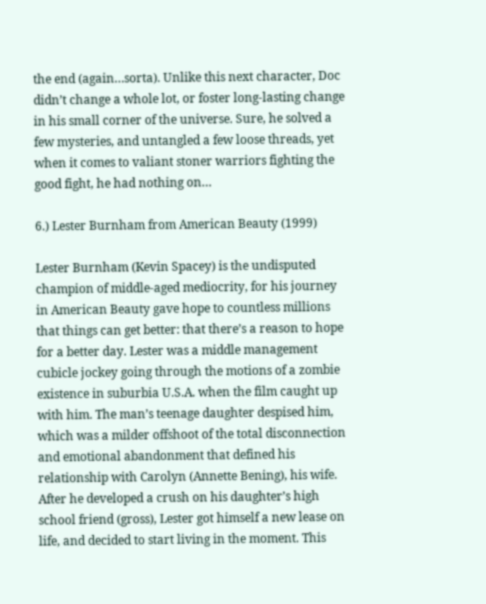the end (again…sorta). Unlike this next character, Doc didn’t change a whole lot, or foster long-lasting change in his small corner of the universe. Sure, he solved a few mysteries, and untangled a few loose threads, yet when it comes to valiant stoner warriors fighting the good fight, he had nothing on…

6.) Lester Burnham from American Beauty (1999)

Lester Burnham (Kevin Spacey) is the undisputed champion of middle-aged mediocrity, for his journey in American Beauty gave hope to countless millions that things can get better: that there’s a reason to hope for a better day. Lester was a middle management cubicle jockey going through the motions of a zombie existence in suburbia U.S.A. when the film caught up with him. The man’s teenage daughter despised him, which was a milder offshoot of the total disconnection and emotional abandonment that defined his relationship with Carolyn (Annette Bening), his wife. After he developed a crush on his daughter’s high school friend (gross), Lester got himself a new lease on life, and decided to start living in the moment. This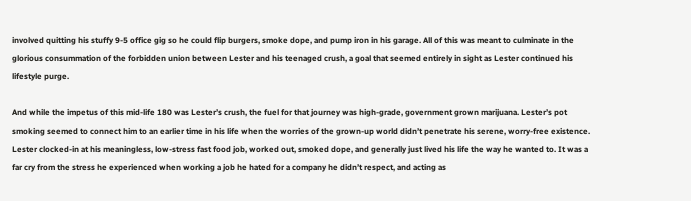involved quitting his stuffy 9-5 office gig so he could flip burgers, smoke dope, and pump iron in his garage. All of this was meant to culminate in the glorious consummation of the forbidden union between Lester and his teenaged crush, a goal that seemed entirely in sight as Lester continued his lifestyle purge.

And while the impetus of this mid-life 180 was Lester’s crush, the fuel for that journey was high-grade, government grown marijuana. Lester’s pot smoking seemed to connect him to an earlier time in his life when the worries of the grown-up world didn’t penetrate his serene, worry-free existence. Lester clocked-in at his meaningless, low-stress fast food job, worked out, smoked dope, and generally just lived his life the way he wanted to. It was a far cry from the stress he experienced when working a job he hated for a company he didn’t respect, and acting as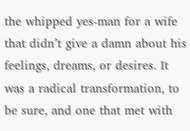the whipped yes-man for a wife that didn’t give a damn about his feelings, dreams, or desires. It was a radical transformation, to be sure, and one that met with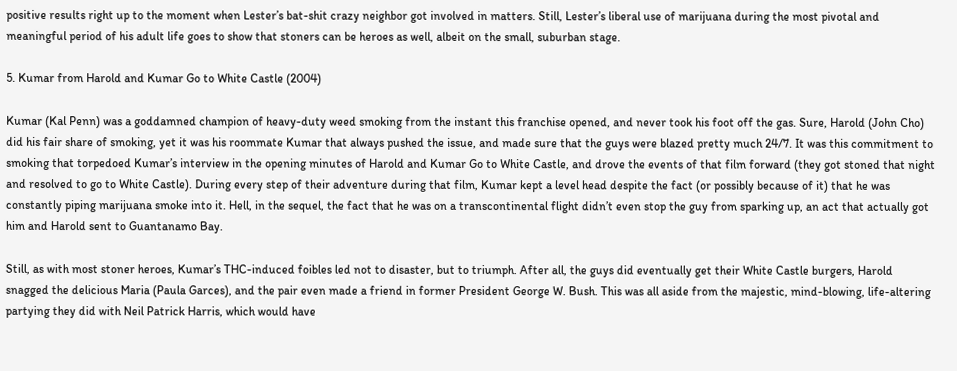positive results right up to the moment when Lester’s bat-shit crazy neighbor got involved in matters. Still, Lester’s liberal use of marijuana during the most pivotal and meaningful period of his adult life goes to show that stoners can be heroes as well, albeit on the small, suburban stage.

5. Kumar from Harold and Kumar Go to White Castle (2004)

Kumar (Kal Penn) was a goddamned champion of heavy-duty weed smoking from the instant this franchise opened, and never took his foot off the gas. Sure, Harold (John Cho) did his fair share of smoking, yet it was his roommate Kumar that always pushed the issue, and made sure that the guys were blazed pretty much 24/7. It was this commitment to smoking that torpedoed Kumar’s interview in the opening minutes of Harold and Kumar Go to White Castle, and drove the events of that film forward (they got stoned that night and resolved to go to White Castle). During every step of their adventure during that film, Kumar kept a level head despite the fact (or possibly because of it) that he was constantly piping marijuana smoke into it. Hell, in the sequel, the fact that he was on a transcontinental flight didn’t even stop the guy from sparking up, an act that actually got him and Harold sent to Guantanamo Bay.

Still, as with most stoner heroes, Kumar’s THC-induced foibles led not to disaster, but to triumph. After all, the guys did eventually get their White Castle burgers, Harold snagged the delicious Maria (Paula Garces), and the pair even made a friend in former President George W. Bush. This was all aside from the majestic, mind-blowing, life-altering partying they did with Neil Patrick Harris, which would have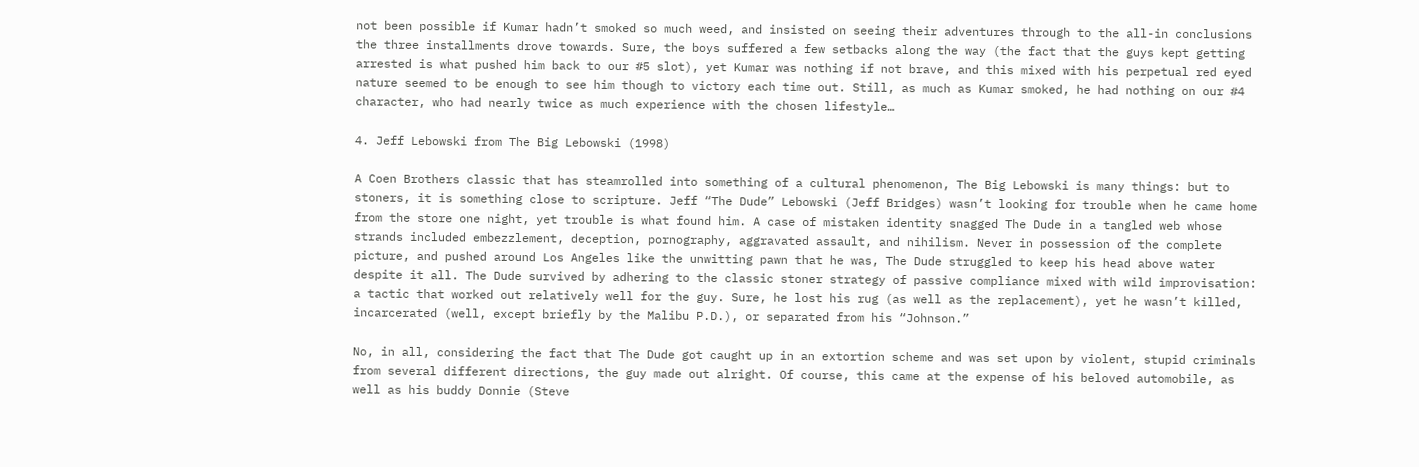not been possible if Kumar hadn’t smoked so much weed, and insisted on seeing their adventures through to the all-in conclusions the three installments drove towards. Sure, the boys suffered a few setbacks along the way (the fact that the guys kept getting arrested is what pushed him back to our #5 slot), yet Kumar was nothing if not brave, and this mixed with his perpetual red eyed nature seemed to be enough to see him though to victory each time out. Still, as much as Kumar smoked, he had nothing on our #4 character, who had nearly twice as much experience with the chosen lifestyle…

4. Jeff Lebowski from The Big Lebowski (1998)

A Coen Brothers classic that has steamrolled into something of a cultural phenomenon, The Big Lebowski is many things: but to stoners, it is something close to scripture. Jeff “The Dude” Lebowski (Jeff Bridges) wasn’t looking for trouble when he came home from the store one night, yet trouble is what found him. A case of mistaken identity snagged The Dude in a tangled web whose strands included embezzlement, deception, pornography, aggravated assault, and nihilism. Never in possession of the complete picture, and pushed around Los Angeles like the unwitting pawn that he was, The Dude struggled to keep his head above water despite it all. The Dude survived by adhering to the classic stoner strategy of passive compliance mixed with wild improvisation: a tactic that worked out relatively well for the guy. Sure, he lost his rug (as well as the replacement), yet he wasn’t killed, incarcerated (well, except briefly by the Malibu P.D.), or separated from his “Johnson.”

No, in all, considering the fact that The Dude got caught up in an extortion scheme and was set upon by violent, stupid criminals from several different directions, the guy made out alright. Of course, this came at the expense of his beloved automobile, as well as his buddy Donnie (Steve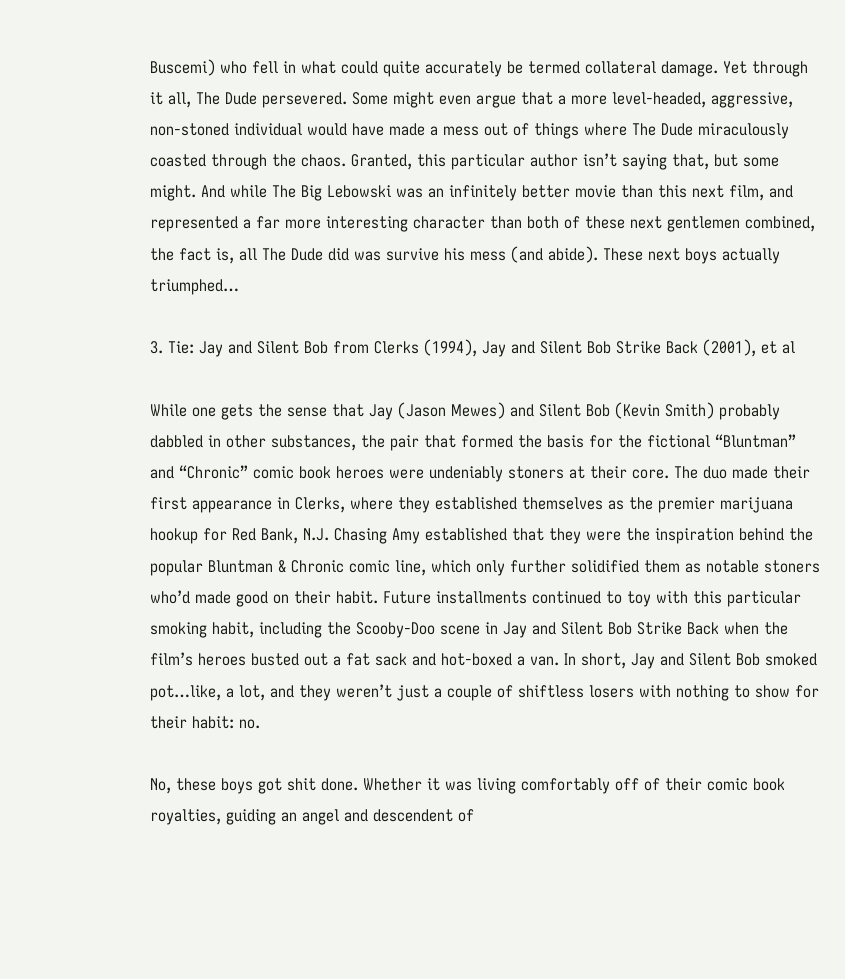Buscemi) who fell in what could quite accurately be termed collateral damage. Yet through it all, The Dude persevered. Some might even argue that a more level-headed, aggressive, non-stoned individual would have made a mess out of things where The Dude miraculously coasted through the chaos. Granted, this particular author isn’t saying that, but some might. And while The Big Lebowski was an infinitely better movie than this next film, and represented a far more interesting character than both of these next gentlemen combined, the fact is, all The Dude did was survive his mess (and abide). These next boys actually triumphed…

3. Tie: Jay and Silent Bob from Clerks (1994), Jay and Silent Bob Strike Back (2001), et al

While one gets the sense that Jay (Jason Mewes) and Silent Bob (Kevin Smith) probably dabbled in other substances, the pair that formed the basis for the fictional “Bluntman” and “Chronic” comic book heroes were undeniably stoners at their core. The duo made their first appearance in Clerks, where they established themselves as the premier marijuana hookup for Red Bank, N.J. Chasing Amy established that they were the inspiration behind the popular Bluntman & Chronic comic line, which only further solidified them as notable stoners who’d made good on their habit. Future installments continued to toy with this particular smoking habit, including the Scooby-Doo scene in Jay and Silent Bob Strike Back when the film’s heroes busted out a fat sack and hot-boxed a van. In short, Jay and Silent Bob smoked pot…like, a lot, and they weren’t just a couple of shiftless losers with nothing to show for their habit: no.

No, these boys got shit done. Whether it was living comfortably off of their comic book royalties, guiding an angel and descendent of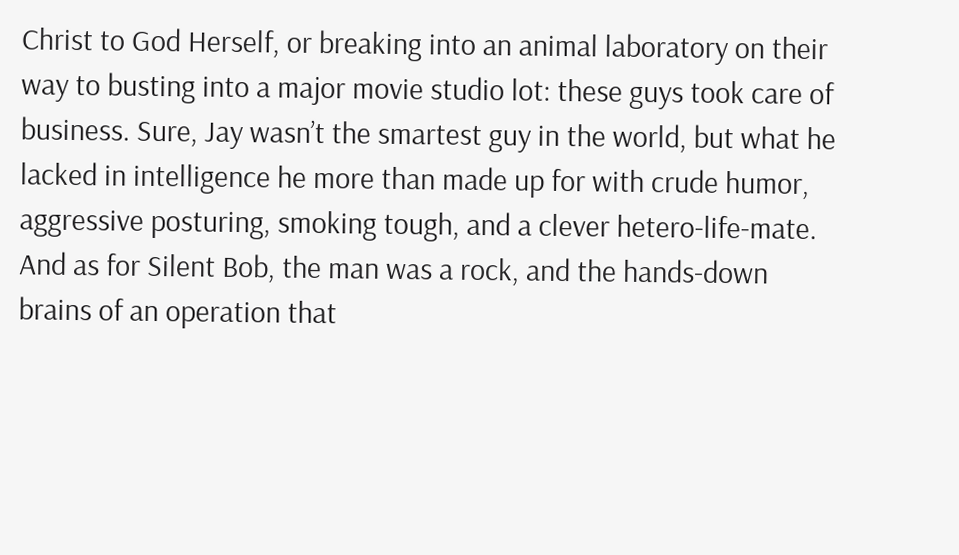Christ to God Herself, or breaking into an animal laboratory on their way to busting into a major movie studio lot: these guys took care of business. Sure, Jay wasn’t the smartest guy in the world, but what he lacked in intelligence he more than made up for with crude humor, aggressive posturing, smoking tough, and a clever hetero-life-mate. And as for Silent Bob, the man was a rock, and the hands-down brains of an operation that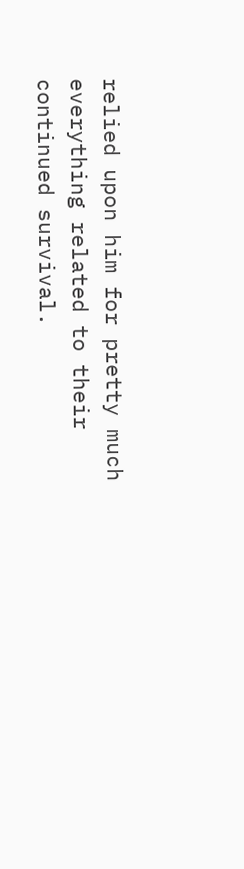relied upon him for pretty much everything related to their continued survival.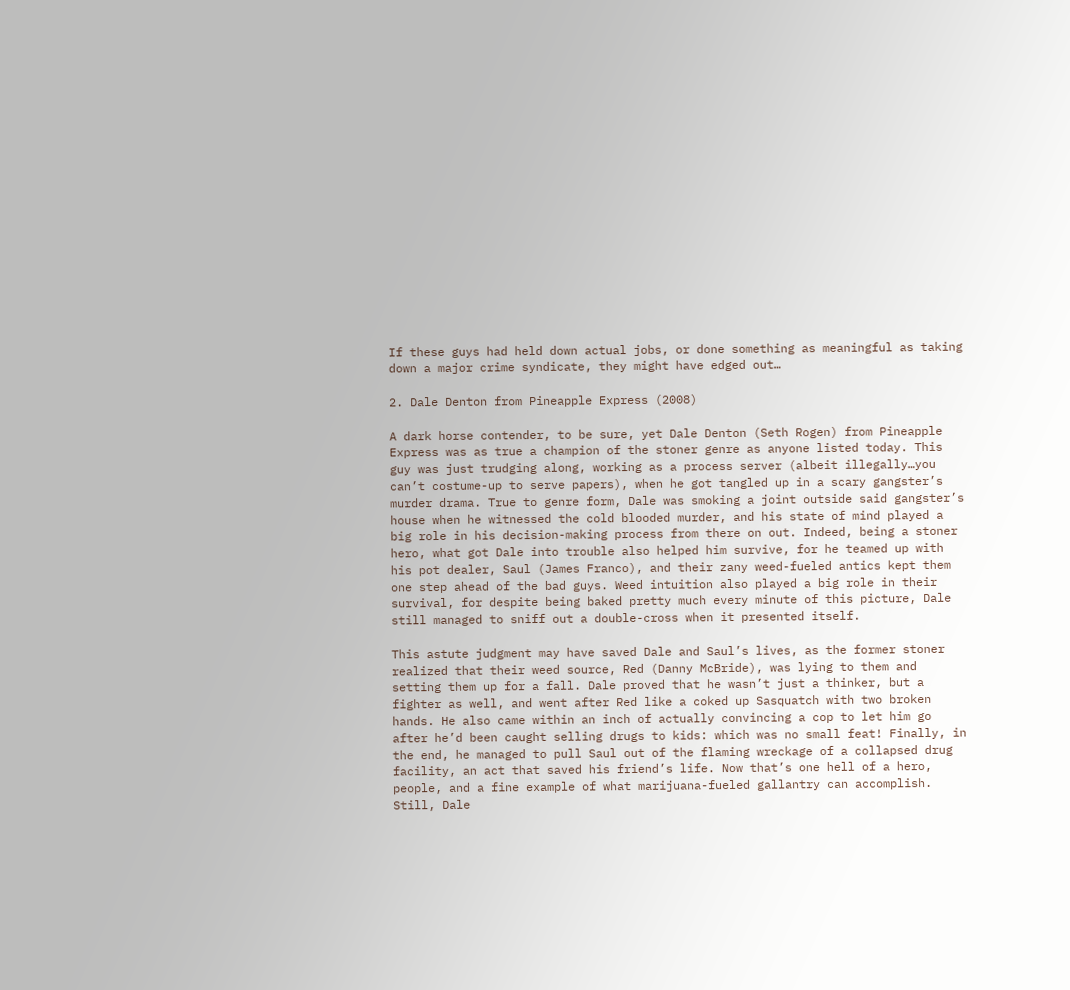If these guys had held down actual jobs, or done something as meaningful as taking down a major crime syndicate, they might have edged out…

2. Dale Denton from Pineapple Express (2008)

A dark horse contender, to be sure, yet Dale Denton (Seth Rogen) from Pineapple Express was as true a champion of the stoner genre as anyone listed today. This guy was just trudging along, working as a process server (albeit illegally…you can’t costume-up to serve papers), when he got tangled up in a scary gangster’s murder drama. True to genre form, Dale was smoking a joint outside said gangster’s house when he witnessed the cold blooded murder, and his state of mind played a big role in his decision-making process from there on out. Indeed, being a stoner hero, what got Dale into trouble also helped him survive, for he teamed up with his pot dealer, Saul (James Franco), and their zany weed-fueled antics kept them one step ahead of the bad guys. Weed intuition also played a big role in their survival, for despite being baked pretty much every minute of this picture, Dale still managed to sniff out a double-cross when it presented itself.

This astute judgment may have saved Dale and Saul’s lives, as the former stoner realized that their weed source, Red (Danny McBride), was lying to them and setting them up for a fall. Dale proved that he wasn’t just a thinker, but a fighter as well, and went after Red like a coked up Sasquatch with two broken hands. He also came within an inch of actually convincing a cop to let him go after he’d been caught selling drugs to kids: which was no small feat! Finally, in the end, he managed to pull Saul out of the flaming wreckage of a collapsed drug facility, an act that saved his friend’s life. Now that’s one hell of a hero, people, and a fine example of what marijuana-fueled gallantry can accomplish. Still, Dale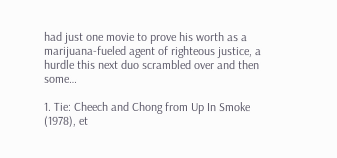had just one movie to prove his worth as a marijuana-fueled agent of righteous justice, a hurdle this next duo scrambled over and then some…

1. Tie: Cheech and Chong from Up In Smoke (1978), et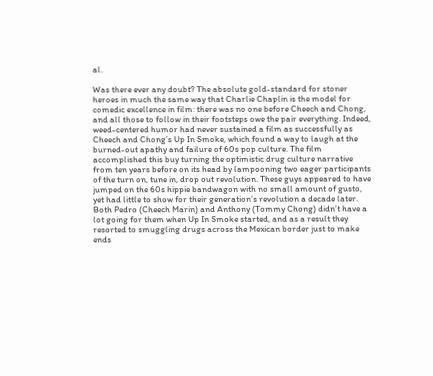al.

Was there ever any doubt? The absolute gold-standard for stoner heroes in much the same way that Charlie Chaplin is the model for comedic excellence in film: there was no one before Cheech and Chong, and all those to follow in their footsteps owe the pair everything. Indeed, weed-centered humor had never sustained a film as successfully as Cheech and Chong’s Up In Smoke, which found a way to laugh at the burned-out apathy and failure of 60s pop culture. The film accomplished this buy turning the optimistic drug culture narrative from ten years before on its head by lampooning two eager participants of the turn on, tune in, drop out revolution. These guys appeared to have jumped on the 60s hippie bandwagon with no small amount of gusto, yet had little to show for their generation’s revolution a decade later. Both Pedro (Cheech Marin) and Anthony (Tommy Chong) didn’t have a lot going for them when Up In Smoke started, and as a result they resorted to smuggling drugs across the Mexican border just to make ends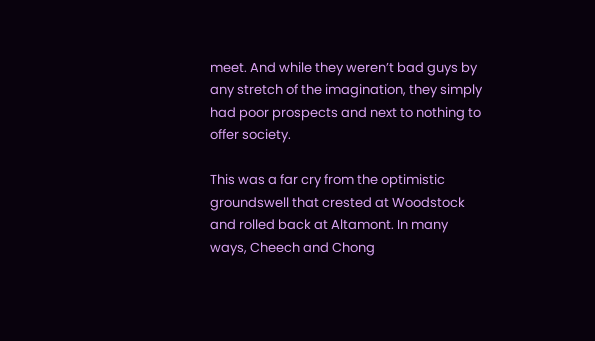meet. And while they weren’t bad guys by any stretch of the imagination, they simply had poor prospects and next to nothing to offer society.

This was a far cry from the optimistic groundswell that crested at Woodstock and rolled back at Altamont. In many ways, Cheech and Chong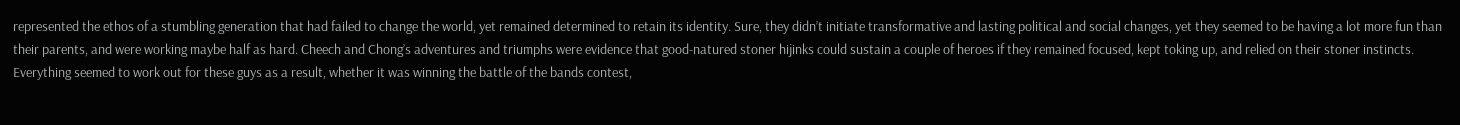represented the ethos of a stumbling generation that had failed to change the world, yet remained determined to retain its identity. Sure, they didn’t initiate transformative and lasting political and social changes, yet they seemed to be having a lot more fun than their parents, and were working maybe half as hard. Cheech and Chong’s adventures and triumphs were evidence that good-natured stoner hijinks could sustain a couple of heroes if they remained focused, kept toking up, and relied on their stoner instincts. Everything seemed to work out for these guys as a result, whether it was winning the battle of the bands contest,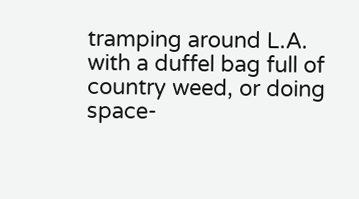tramping around L.A. with a duffel bag full of country weed, or doing space-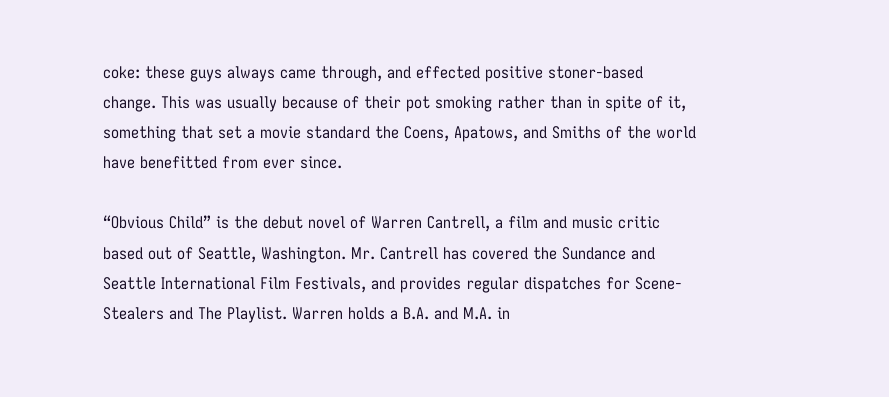coke: these guys always came through, and effected positive stoner-based change. This was usually because of their pot smoking rather than in spite of it, something that set a movie standard the Coens, Apatows, and Smiths of the world have benefitted from ever since.

“Obvious Child” is the debut novel of Warren Cantrell, a film and music critic based out of Seattle, Washington. Mr. Cantrell has covered the Sundance and Seattle International Film Festivals, and provides regular dispatches for Scene-Stealers and The Playlist. Warren holds a B.A. and M.A. in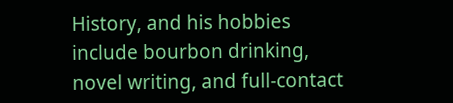History, and his hobbies include bourbon drinking, novel writing, and full-contact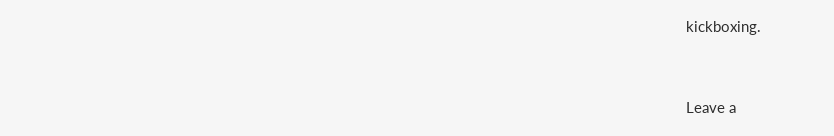kickboxing.


Leave a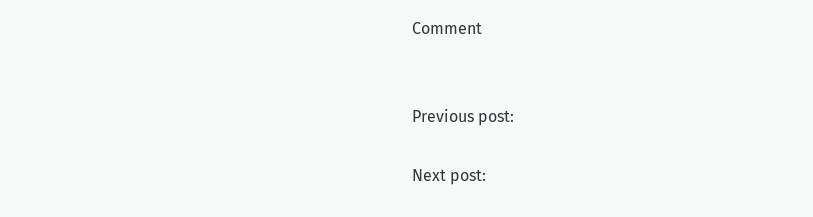Comment


Previous post:

Next post: